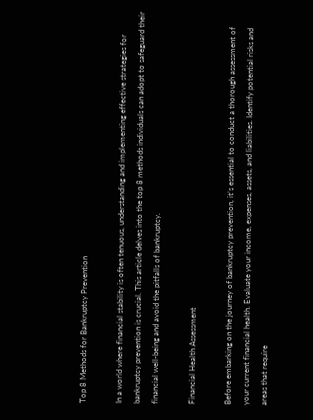Top 8 Methods for Bankruptcy Prevention

In a world where financial stability is often tenuous, understanding and implementing effective strategies for bankruptcy prevention is crucial. This article delves into the top 8 methods individuals can adopt to safeguard their financial well-being and avoid the pitfalls of bankruptcy.

Financial Health Assessment

Before embarking on the journey of bankruptcy prevention, it’s essential to conduct a thorough assessment of your current financial health. Evaluate your income, expenses, assets, and liabilities. Identify potential risks and areas that require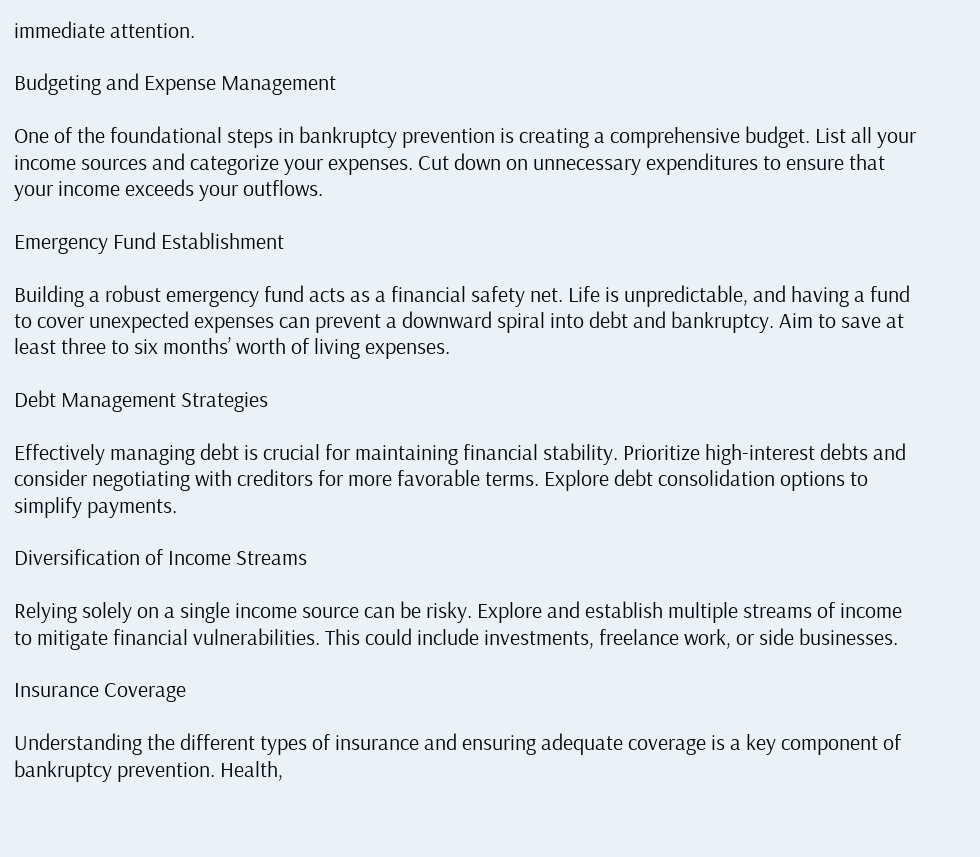immediate attention.

Budgeting and Expense Management

One of the foundational steps in bankruptcy prevention is creating a comprehensive budget. List all your income sources and categorize your expenses. Cut down on unnecessary expenditures to ensure that your income exceeds your outflows.

Emergency Fund Establishment

Building a robust emergency fund acts as a financial safety net. Life is unpredictable, and having a fund to cover unexpected expenses can prevent a downward spiral into debt and bankruptcy. Aim to save at least three to six months’ worth of living expenses.

Debt Management Strategies

Effectively managing debt is crucial for maintaining financial stability. Prioritize high-interest debts and consider negotiating with creditors for more favorable terms. Explore debt consolidation options to simplify payments.

Diversification of Income Streams

Relying solely on a single income source can be risky. Explore and establish multiple streams of income to mitigate financial vulnerabilities. This could include investments, freelance work, or side businesses.

Insurance Coverage

Understanding the different types of insurance and ensuring adequate coverage is a key component of bankruptcy prevention. Health,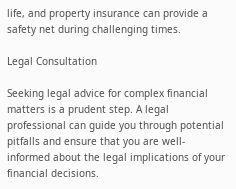life, and property insurance can provide a safety net during challenging times.

Legal Consultation

Seeking legal advice for complex financial matters is a prudent step. A legal professional can guide you through potential pitfalls and ensure that you are well-informed about the legal implications of your financial decisions.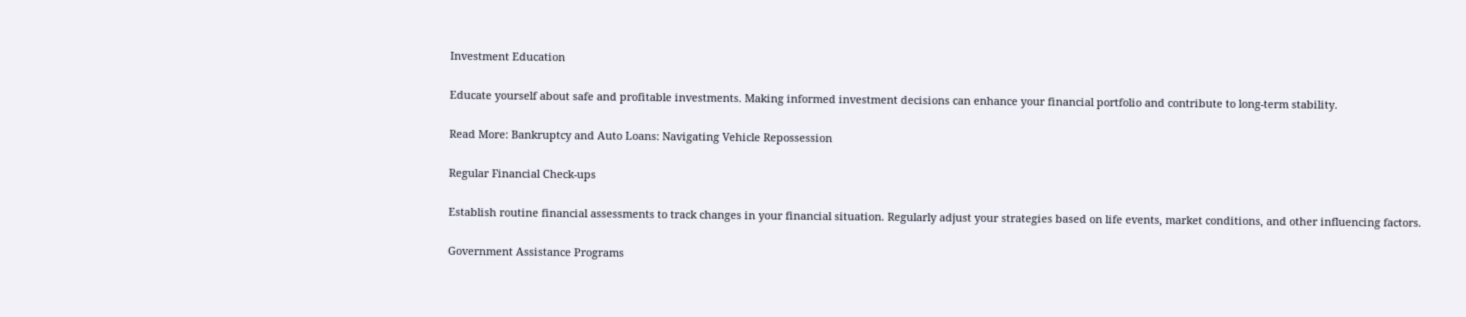Investment Education

Educate yourself about safe and profitable investments. Making informed investment decisions can enhance your financial portfolio and contribute to long-term stability.

Read More: Bankruptcy and Auto Loans: Navigating Vehicle Repossession

Regular Financial Check-ups

Establish routine financial assessments to track changes in your financial situation. Regularly adjust your strategies based on life events, market conditions, and other influencing factors.

Government Assistance Programs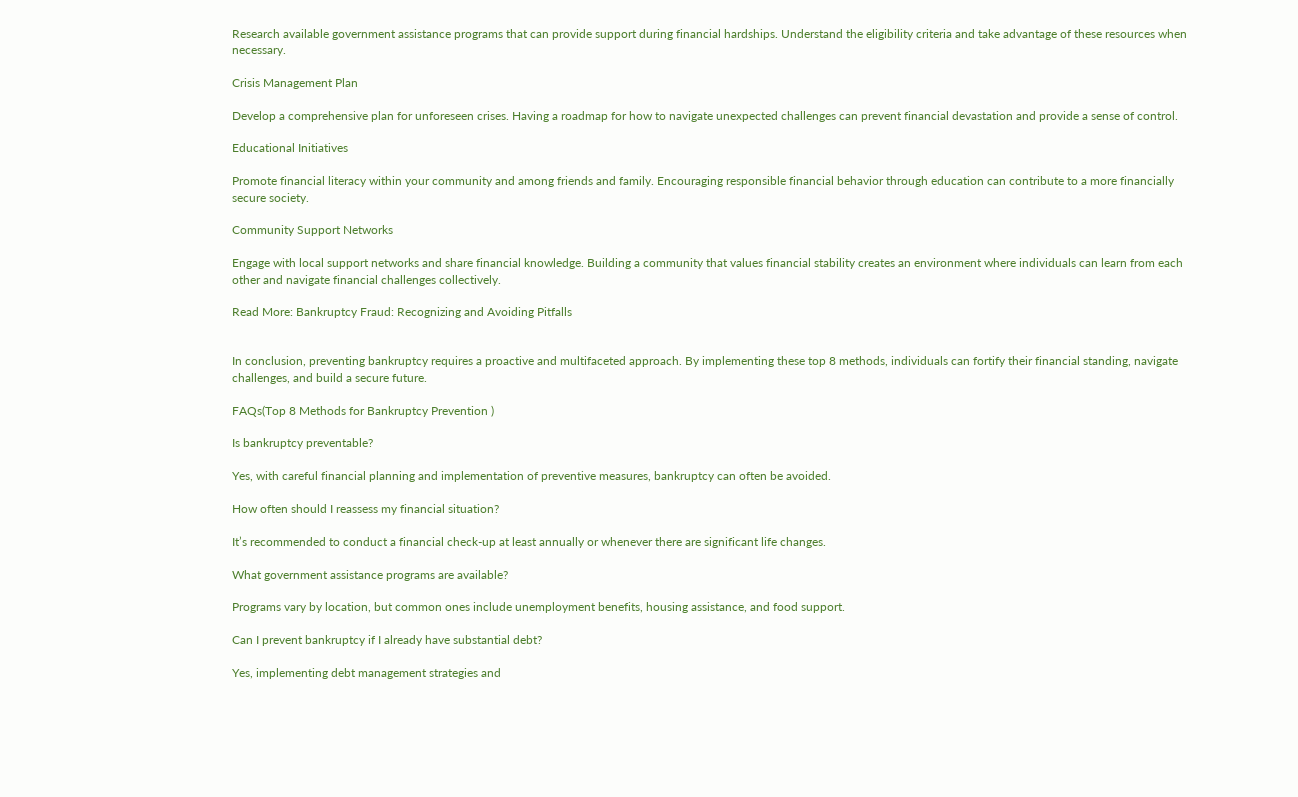Research available government assistance programs that can provide support during financial hardships. Understand the eligibility criteria and take advantage of these resources when necessary.

Crisis Management Plan

Develop a comprehensive plan for unforeseen crises. Having a roadmap for how to navigate unexpected challenges can prevent financial devastation and provide a sense of control.

Educational Initiatives

Promote financial literacy within your community and among friends and family. Encouraging responsible financial behavior through education can contribute to a more financially secure society.

Community Support Networks

Engage with local support networks and share financial knowledge. Building a community that values financial stability creates an environment where individuals can learn from each other and navigate financial challenges collectively.

Read More: Bankruptcy Fraud: Recognizing and Avoiding Pitfalls


In conclusion, preventing bankruptcy requires a proactive and multifaceted approach. By implementing these top 8 methods, individuals can fortify their financial standing, navigate challenges, and build a secure future.

FAQs(Top 8 Methods for Bankruptcy Prevention )

Is bankruptcy preventable?

Yes, with careful financial planning and implementation of preventive measures, bankruptcy can often be avoided.

How often should I reassess my financial situation?

It’s recommended to conduct a financial check-up at least annually or whenever there are significant life changes.

What government assistance programs are available?

Programs vary by location, but common ones include unemployment benefits, housing assistance, and food support.

Can I prevent bankruptcy if I already have substantial debt?

Yes, implementing debt management strategies and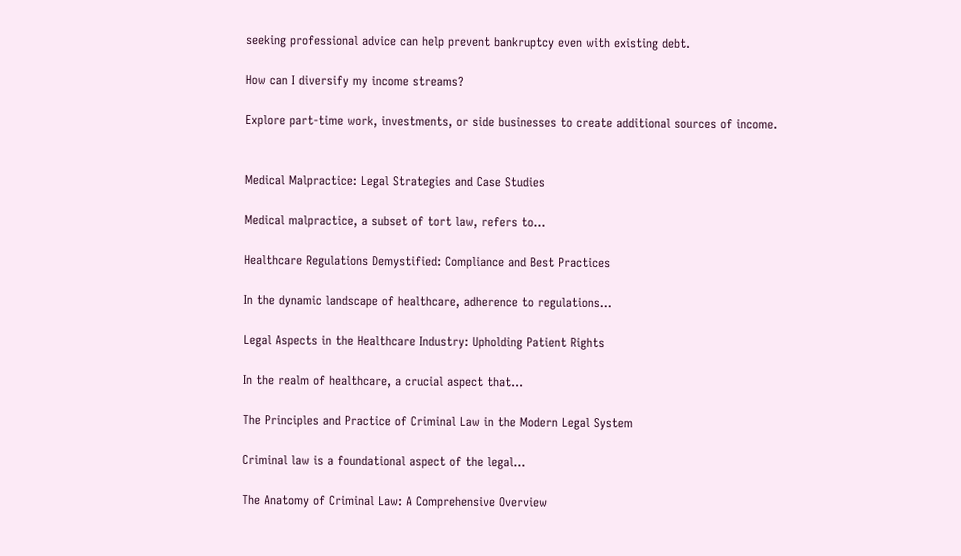seeking professional advice can help prevent bankruptcy even with existing debt.

How can I diversify my income streams?

Explore part-time work, investments, or side businesses to create additional sources of income.


Medical Malpractice: Legal Strategies and Case Studies

Medical malpractice, a subset of tort law, refers to...

Healthcare Regulations Demystified: Compliance and Best Practices

In the dynamic landscape of healthcare, adherence to regulations...

Legal Aspects in the Healthcare Industry: Upholding Patient Rights

In the realm of healthcare, a crucial aspect that...

The Principles and Practice of Criminal Law in the Modern Legal System

Criminal law is a foundational aspect of the legal...

The Anatomy of Criminal Law: A Comprehensive Overview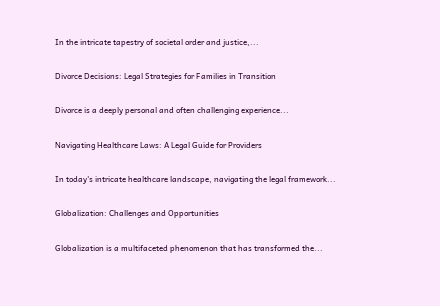In the intricate tapestry of societal order and justice,...

Divorce Decisions: Legal Strategies for Families in Transition

Divorce is a deeply personal and often challenging experience...

Navigating Healthcare Laws: A Legal Guide for Providers

In today's intricate healthcare landscape, navigating the legal framework...

Globalization: Challenges and Opportunities

Globalization is a multifaceted phenomenon that has transformed the...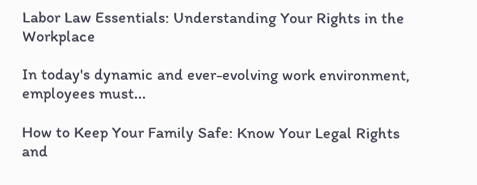Labor Law Essentials: Understanding Your Rights in the Workplace

In today's dynamic and ever-evolving work environment, employees must...

How to Keep Your Family Safe: Know Your Legal Rights and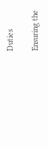Duties

Ensuring the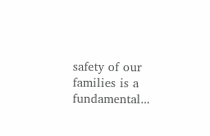safety of our families is a fundamental...